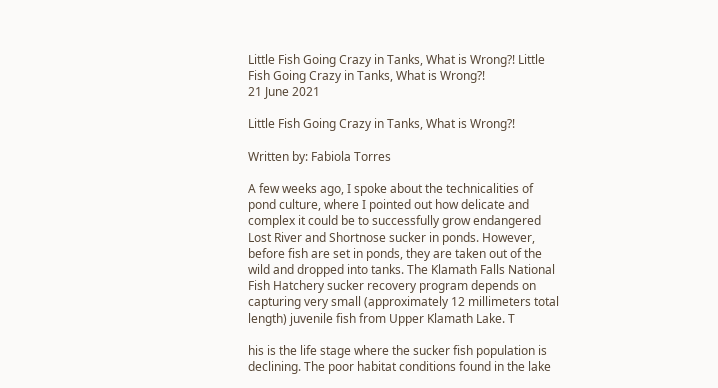Little Fish Going Crazy in Tanks, What is Wrong?! Little Fish Going Crazy in Tanks, What is Wrong?!
21 June 2021

Little Fish Going Crazy in Tanks, What is Wrong?!

Written by: Fabiola Torres

A few weeks ago, I spoke about the technicalities of pond culture, where I pointed out how delicate and complex it could be to successfully grow endangered Lost River and Shortnose sucker in ponds. However, before fish are set in ponds, they are taken out of the wild and dropped into tanks. The Klamath Falls National Fish Hatchery sucker recovery program depends on capturing very small (approximately 12 millimeters total length) juvenile fish from Upper Klamath Lake. T

his is the life stage where the sucker fish population is declining. The poor habitat conditions found in the lake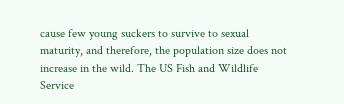cause few young suckers to survive to sexual maturity, and therefore, the population size does not increase in the wild. The US Fish and Wildlife Service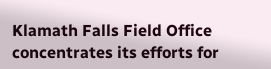Klamath Falls Field Office concentrates its efforts for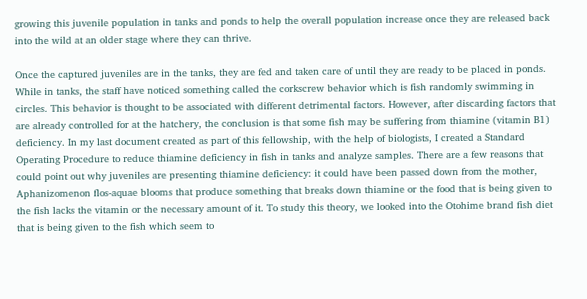growing this juvenile population in tanks and ponds to help the overall population increase once they are released back into the wild at an older stage where they can thrive.

Once the captured juveniles are in the tanks, they are fed and taken care of until they are ready to be placed in ponds. While in tanks, the staff have noticed something called the corkscrew behavior which is fish randomly swimming in circles. This behavior is thought to be associated with different detrimental factors. However, after discarding factors that are already controlled for at the hatchery, the conclusion is that some fish may be suffering from thiamine (vitamin B1) deficiency. In my last document created as part of this fellowship, with the help of biologists, I created a Standard Operating Procedure to reduce thiamine deficiency in fish in tanks and analyze samples. There are a few reasons that could point out why juveniles are presenting thiamine deficiency: it could have been passed down from the mother, Aphanizomenon flos-aquae blooms that produce something that breaks down thiamine or the food that is being given to the fish lacks the vitamin or the necessary amount of it. To study this theory, we looked into the Otohime brand fish diet that is being given to the fish which seem to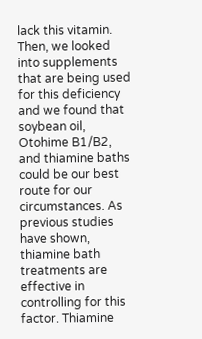lack this vitamin. Then, we looked into supplements that are being used for this deficiency and we found that soybean oil, Otohime B1/B2, and thiamine baths could be our best route for our circumstances. As previous studies have shown, thiamine bath treatments are effective in controlling for this factor. Thiamine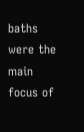baths were the main focus of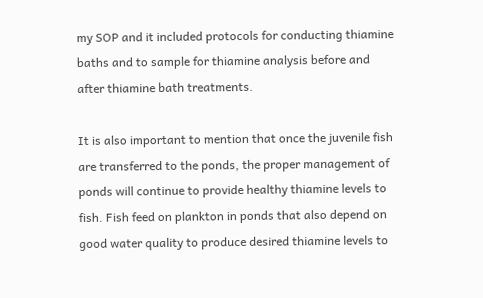my SOP and it included protocols for conducting thiamine baths and to sample for thiamine analysis before and after thiamine bath treatments.

It is also important to mention that once the juvenile fish are transferred to the ponds, the proper management of ponds will continue to provide healthy thiamine levels to fish. Fish feed on plankton in ponds that also depend on good water quality to produce desired thiamine levels to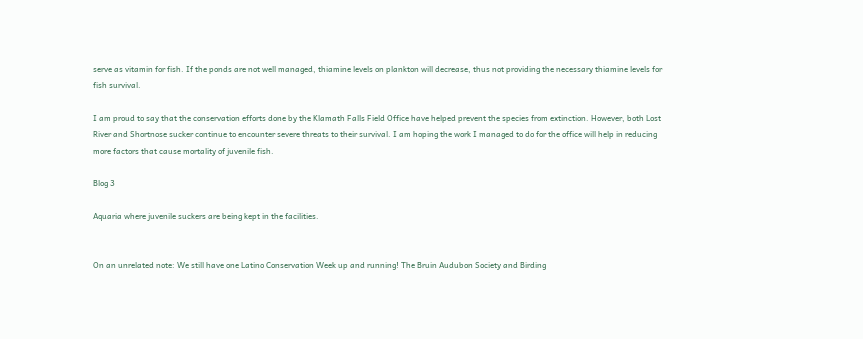serve as vitamin for fish. If the ponds are not well managed, thiamine levels on plankton will decrease, thus not providing the necessary thiamine levels for fish survival.

I am proud to say that the conservation efforts done by the Klamath Falls Field Office have helped prevent the species from extinction. However, both Lost River and Shortnose sucker continue to encounter severe threats to their survival. I am hoping the work I managed to do for the office will help in reducing more factors that cause mortality of juvenile fish.

Blog 3

Aquaria where juvenile suckers are being kept in the facilities.


On an unrelated note: We still have one Latino Conservation Week up and running! The Bruin Audubon Society and Birding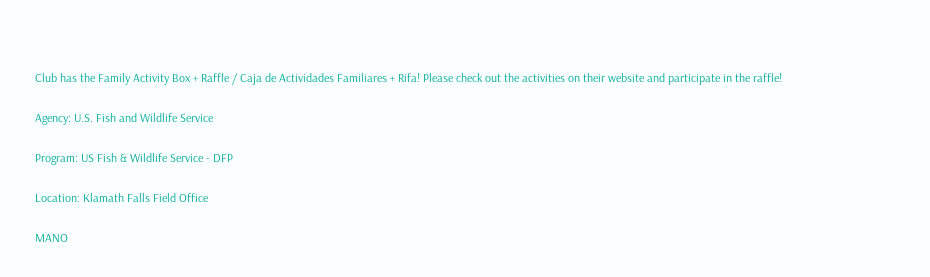Club has the Family Activity Box + Raffle / Caja de Actividades Familiares + Rifa! Please check out the activities on their website and participate in the raffle!

Agency: U.S. Fish and Wildlife Service

Program: US Fish & Wildlife Service - DFP

Location: Klamath Falls Field Office

MANO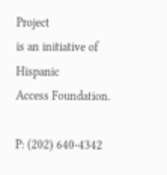Project
is an initiative of Hispanic
Access Foundation.

P: (202) 640-4342